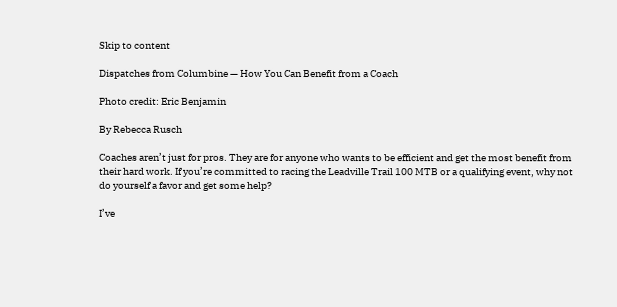Skip to content

Dispatches from Columbine — How You Can Benefit from a Coach

Photo credit: Eric Benjamin

By Rebecca Rusch

Coaches aren’t just for pros. They are for anyone who wants to be efficient and get the most benefit from their hard work. If you’re committed to racing the Leadville Trail 100 MTB or a qualifying event, why not do yourself a favor and get some help?

I’ve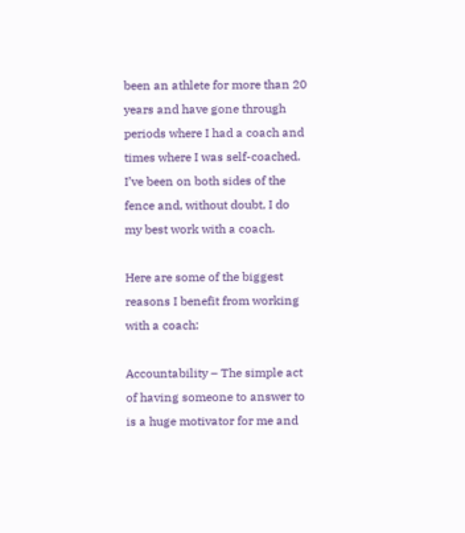been an athlete for more than 20 years and have gone through periods where I had a coach and times where I was self-coached. I’ve been on both sides of the fence and, without doubt, I do my best work with a coach.

Here are some of the biggest reasons I benefit from working with a coach:

Accountability – The simple act of having someone to answer to is a huge motivator for me and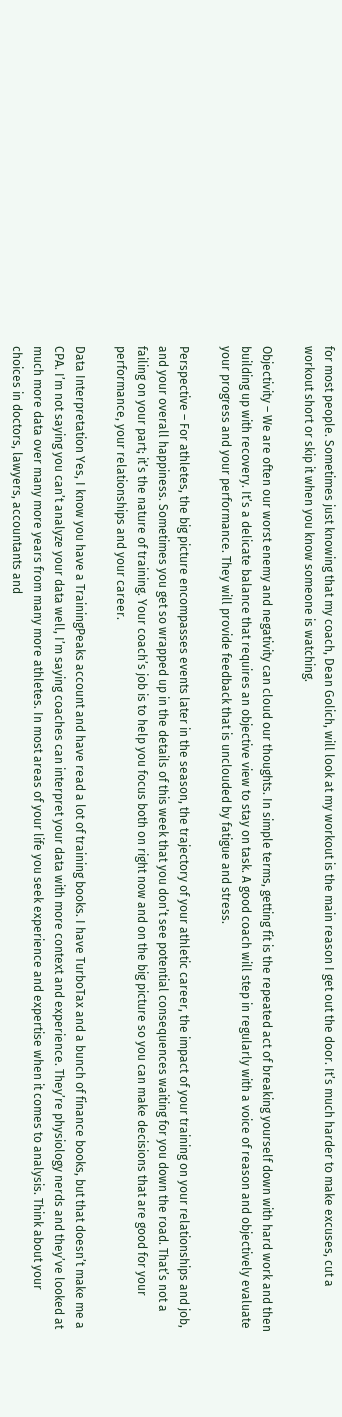for most people. Sometimes just knowing that my coach, Dean Golich, will look at my workout is the main reason I get out the door. It’s much harder to make excuses, cut a workout short or skip it when you know someone is watching.

Objectivity – We are often our worst enemy and negativity can cloud our thoughts. In simple terms, getting fit is the repeated act of breaking yourself down with hard work and then building up with recovery. It’s a delicate balance that requires an objective view to stay on task. A good coach will step in regularly with a voice of reason and objectively evaluate your progress and your performance. They will provide feedback that is unclouded by fatigue and stress.

Perspective – For athletes, the big picture encompasses events later in the season, the trajectory of your athletic career, the impact of your training on your relationships and job, and your overall happiness. Sometimes you get so wrapped up in the details of this week that you don’t see potential consequences waiting for you down the road. That’s not a failing on your part; it’s the nature of training. Your coach’s job is to help you focus both on right now and on the big picture so you can make decisions that are good for your performance, your relationships and your career.

Data Interpretation Yes, I know you have a TrainingPeaks account and have read a lot of training books. I have TurboTax and a bunch of finance books, but that doesn’t make me a CPA. I’m not saying you can’t analyze your data well, I’m saying coaches can interpret your data with more context and experience. They’re physiology nerds and they’ve looked at much more data over many more years from many more athletes. In most areas of your life you seek experience and expertise when it comes to analysis. Think about your choices in doctors, lawyers, accountants and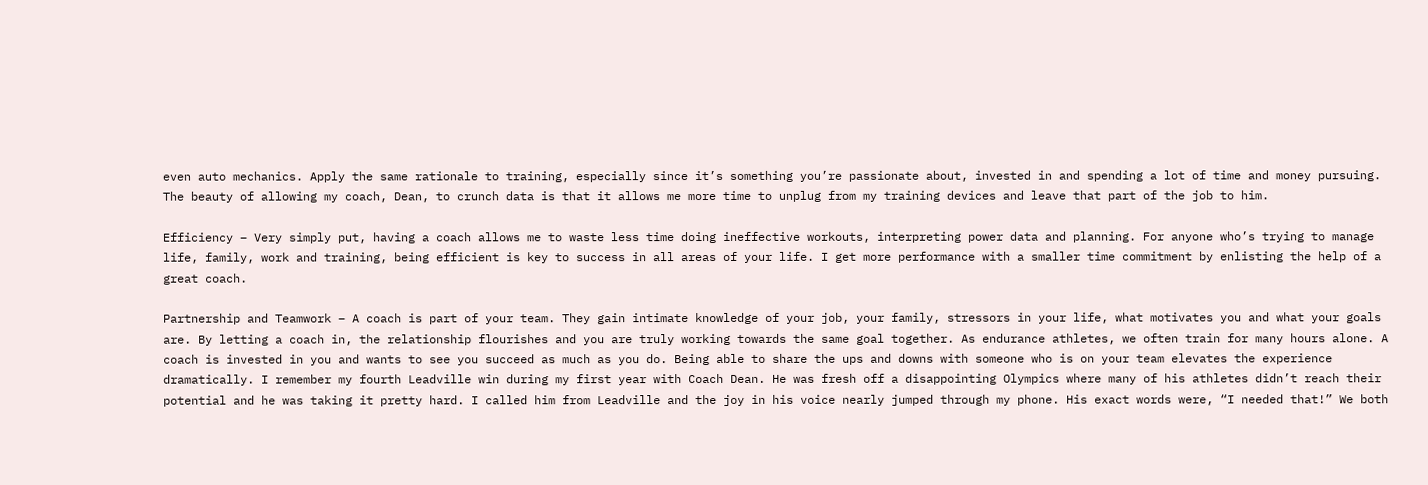even auto mechanics. Apply the same rationale to training, especially since it’s something you’re passionate about, invested in and spending a lot of time and money pursuing. The beauty of allowing my coach, Dean, to crunch data is that it allows me more time to unplug from my training devices and leave that part of the job to him.

Efficiency – Very simply put, having a coach allows me to waste less time doing ineffective workouts, interpreting power data and planning. For anyone who’s trying to manage life, family, work and training, being efficient is key to success in all areas of your life. I get more performance with a smaller time commitment by enlisting the help of a great coach.

Partnership and Teamwork – A coach is part of your team. They gain intimate knowledge of your job, your family, stressors in your life, what motivates you and what your goals are. By letting a coach in, the relationship flourishes and you are truly working towards the same goal together. As endurance athletes, we often train for many hours alone. A coach is invested in you and wants to see you succeed as much as you do. Being able to share the ups and downs with someone who is on your team elevates the experience dramatically. I remember my fourth Leadville win during my first year with Coach Dean. He was fresh off a disappointing Olympics where many of his athletes didn’t reach their potential and he was taking it pretty hard. I called him from Leadville and the joy in his voice nearly jumped through my phone. His exact words were, “I needed that!” We both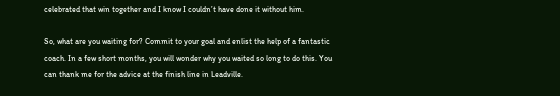celebrated that win together and I know I couldn’t have done it without him.

So, what are you waiting for? Commit to your goal and enlist the help of a fantastic coach. In a few short months, you will wonder why you waited so long to do this. You can thank me for the advice at the finish line in Leadville.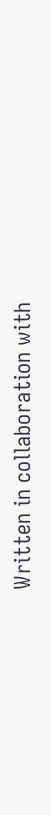Written in collaboration with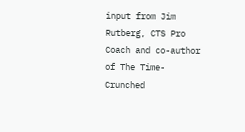input from Jim Rutberg, CTS Pro Coach and co-author of The Time-Crunched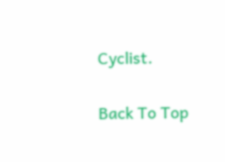Cyclist.

Back To Top